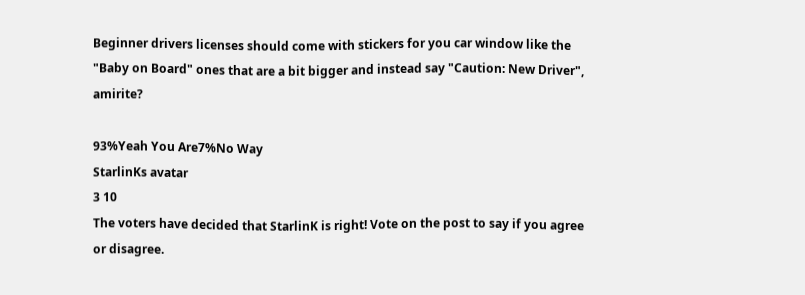Beginner drivers licenses should come with stickers for you car window like the "Baby on Board" ones that are a bit bigger and instead say "Caution: New Driver", amirite?

93%Yeah You Are7%No Way
StarlinKs avatar
3 10
The voters have decided that StarlinK is right! Vote on the post to say if you agree or disagree.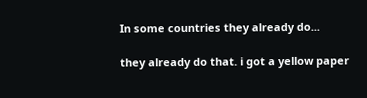In some countries they already do...

they already do that. i got a yellow paper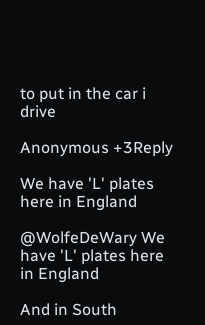to put in the car i drive

Anonymous +3Reply

We have 'L' plates here in England

@WolfeDeWary We have 'L' plates here in England

And in South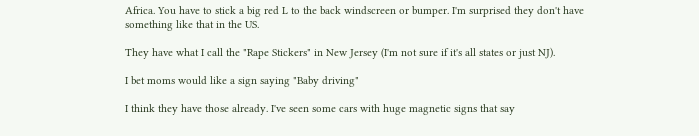Africa. You have to stick a big red L to the back windscreen or bumper. I'm surprised they don't have something like that in the US.

They have what I call the "Rape Stickers" in New Jersey (I'm not sure if it's all states or just NJ).

I bet moms would like a sign saying "Baby driving"

I think they have those already. I've seen some cars with huge magnetic signs that say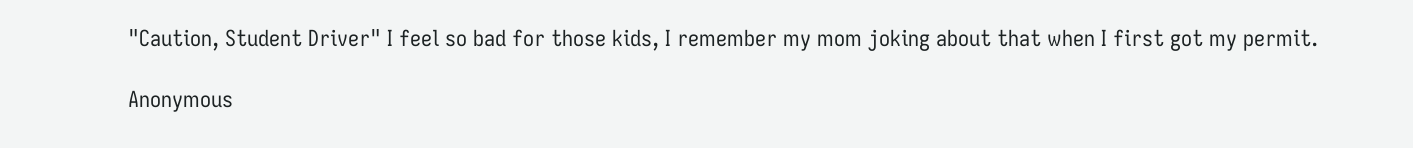"Caution, Student Driver" I feel so bad for those kids, I remember my mom joking about that when I first got my permit.

Anonymous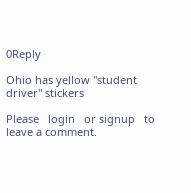0Reply

Ohio has yellow "student driver" stickers

Please   login   or signup   to leave a comment.